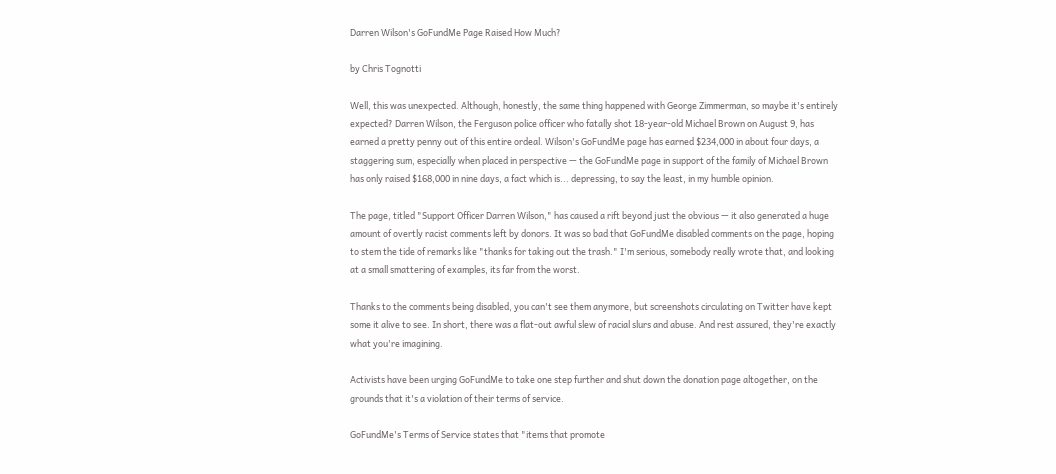Darren Wilson's GoFundMe Page Raised How Much?

by Chris Tognotti

Well, this was unexpected. Although, honestly, the same thing happened with George Zimmerman, so maybe it's entirely expected? Darren Wilson, the Ferguson police officer who fatally shot 18-year-old Michael Brown on August 9, has earned a pretty penny out of this entire ordeal. Wilson's GoFundMe page has earned $234,000 in about four days, a staggering sum, especially when placed in perspective — the GoFundMe page in support of the family of Michael Brown has only raised $168,000 in nine days, a fact which is... depressing, to say the least, in my humble opinion.

The page, titled "Support Officer Darren Wilson," has caused a rift beyond just the obvious — it also generated a huge amount of overtly racist comments left by donors. It was so bad that GoFundMe disabled comments on the page, hoping to stem the tide of remarks like "thanks for taking out the trash." I'm serious, somebody really wrote that, and looking at a small smattering of examples, its far from the worst.

Thanks to the comments being disabled, you can't see them anymore, but screenshots circulating on Twitter have kept some it alive to see. In short, there was a flat-out awful slew of racial slurs and abuse. And rest assured, they're exactly what you're imagining.

Activists have been urging GoFundMe to take one step further and shut down the donation page altogether, on the grounds that it's a violation of their terms of service.

GoFundMe's Terms of Service states that "items that promote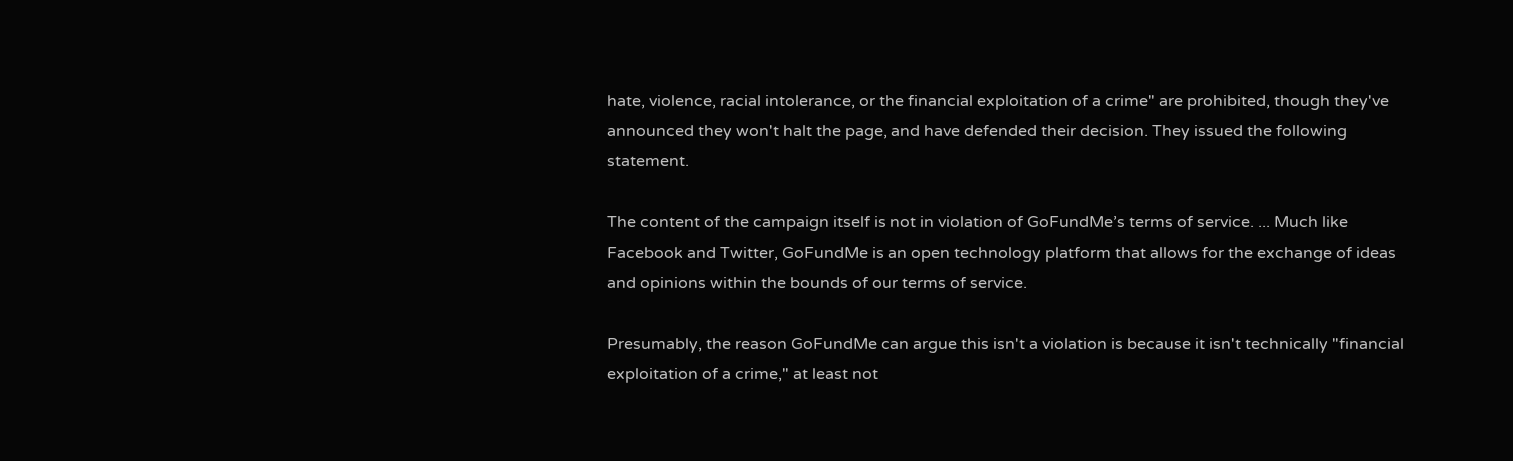hate, violence, racial intolerance, or the financial exploitation of a crime" are prohibited, though they've announced they won't halt the page, and have defended their decision. They issued the following statement.

The content of the campaign itself is not in violation of GoFundMe’s terms of service. ... Much like Facebook and Twitter, GoFundMe is an open technology platform that allows for the exchange of ideas and opinions within the bounds of our terms of service.

Presumably, the reason GoFundMe can argue this isn't a violation is because it isn't technically "financial exploitation of a crime," at least not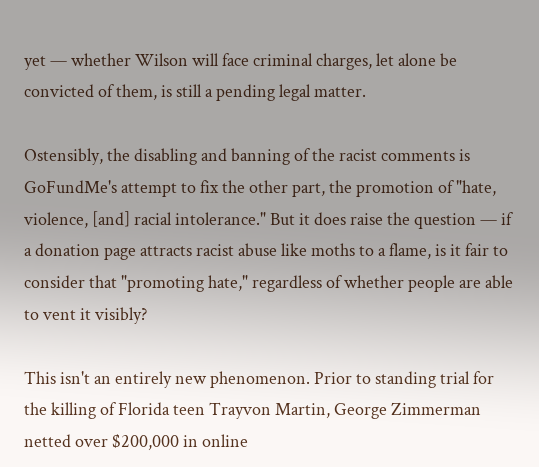yet — whether Wilson will face criminal charges, let alone be convicted of them, is still a pending legal matter.

Ostensibly, the disabling and banning of the racist comments is GoFundMe's attempt to fix the other part, the promotion of "hate, violence, [and] racial intolerance." But it does raise the question — if a donation page attracts racist abuse like moths to a flame, is it fair to consider that "promoting hate," regardless of whether people are able to vent it visibly?

This isn't an entirely new phenomenon. Prior to standing trial for the killing of Florida teen Trayvon Martin, George Zimmerman netted over $200,000 in online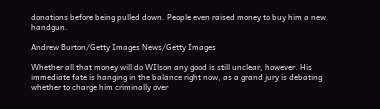donations before being pulled down. People even raised money to buy him a new handgun.

Andrew Burton/Getty Images News/Getty Images

Whether all that money will do WIlson any good is still unclear, however. His immediate fate is hanging in the balance right now, as a grand jury is debating whether to charge him criminally over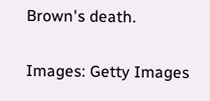Brown's death.

Images: Getty Images